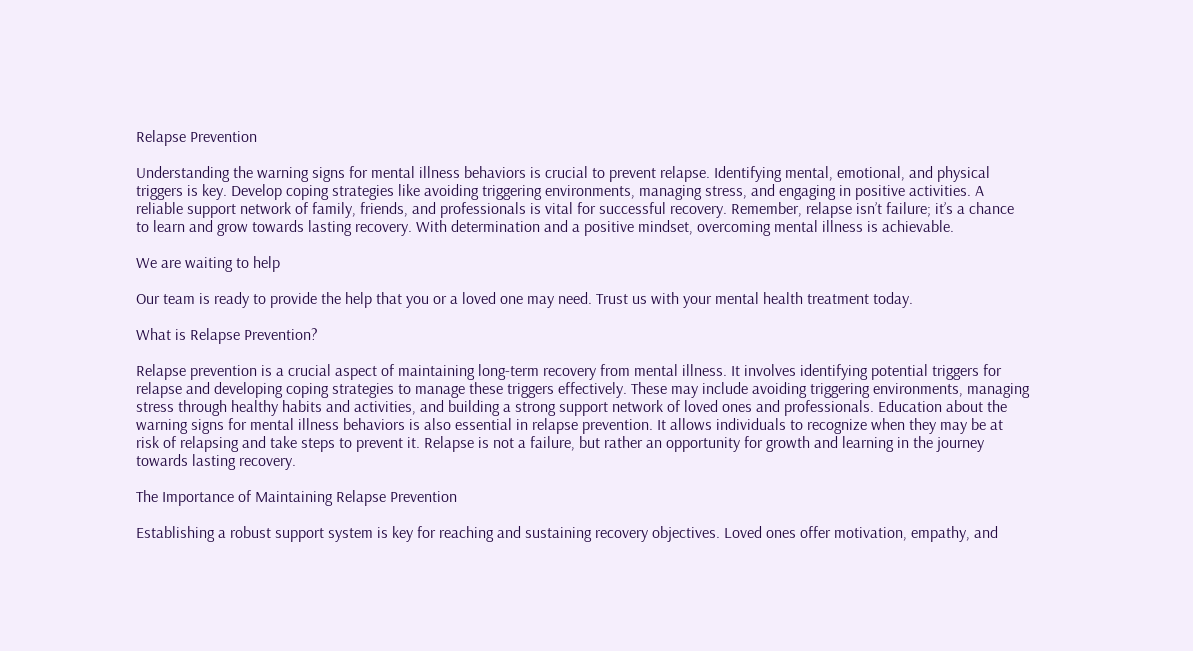Relapse Prevention

Understanding the warning signs for mental illness behaviors is crucial to prevent relapse. Identifying mental, emotional, and physical triggers is key. Develop coping strategies like avoiding triggering environments, managing stress, and engaging in positive activities. A reliable support network of family, friends, and professionals is vital for successful recovery. Remember, relapse isn’t failure; it’s a chance to learn and grow towards lasting recovery. With determination and a positive mindset, overcoming mental illness is achievable.

We are waiting to help

Our team is ready to provide the help that you or a loved one may need. Trust us with your mental health treatment today.

What is Relapse Prevention?

Relapse prevention is a crucial aspect of maintaining long-term recovery from mental illness. It involves identifying potential triggers for relapse and developing coping strategies to manage these triggers effectively. These may include avoiding triggering environments, managing stress through healthy habits and activities, and building a strong support network of loved ones and professionals. Education about the warning signs for mental illness behaviors is also essential in relapse prevention. It allows individuals to recognize when they may be at risk of relapsing and take steps to prevent it. Relapse is not a failure, but rather an opportunity for growth and learning in the journey towards lasting recovery.

The Importance of Maintaining Relapse Prevention

Establishing a robust support system is key for reaching and sustaining recovery objectives. Loved ones offer motivation, empathy, and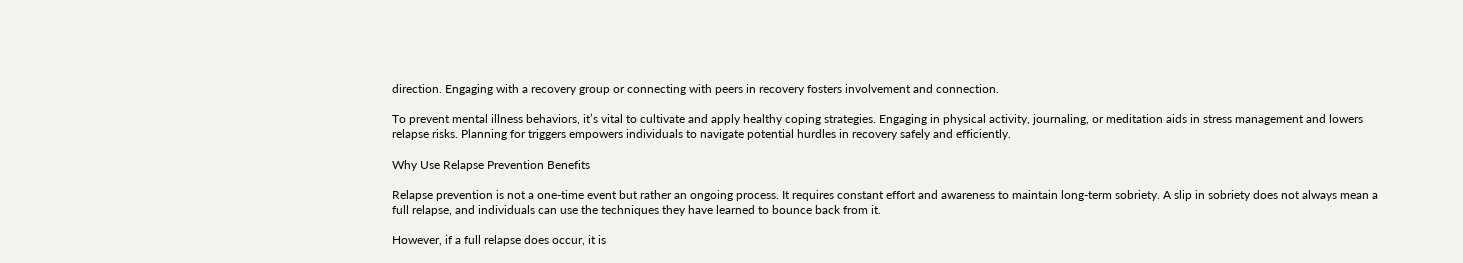direction. Engaging with a recovery group or connecting with peers in recovery fosters involvement and connection.

To prevent mental illness behaviors, it’s vital to cultivate and apply healthy coping strategies. Engaging in physical activity, journaling, or meditation aids in stress management and lowers relapse risks. Planning for triggers empowers individuals to navigate potential hurdles in recovery safely and efficiently.

Why Use Relapse Prevention Benefits

Relapse prevention is not a one-time event but rather an ongoing process. It requires constant effort and awareness to maintain long-term sobriety. A slip in sobriety does not always mean a full relapse, and individuals can use the techniques they have learned to bounce back from it.

However, if a full relapse does occur, it is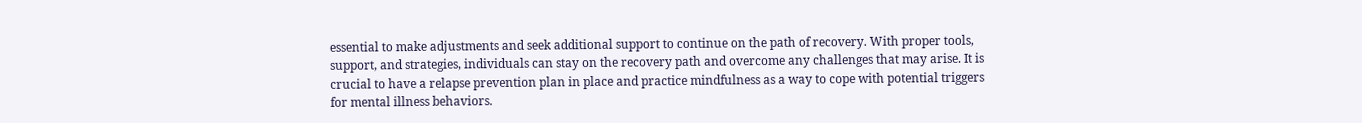essential to make adjustments and seek additional support to continue on the path of recovery. With proper tools, support, and strategies, individuals can stay on the recovery path and overcome any challenges that may arise. It is crucial to have a relapse prevention plan in place and practice mindfulness as a way to cope with potential triggers for mental illness behaviors.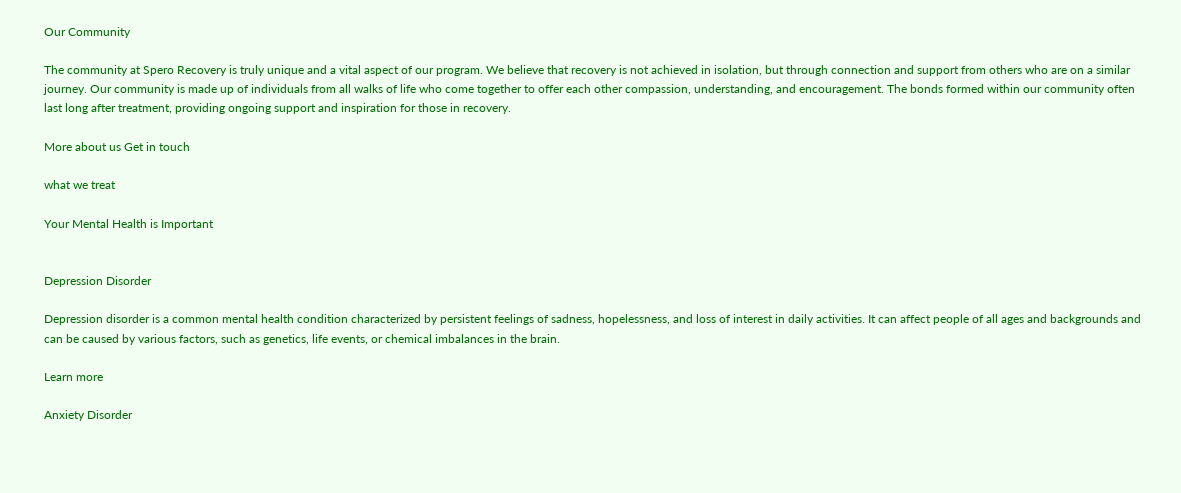Our Community

The community at Spero Recovery is truly unique and a vital aspect of our program. We believe that recovery is not achieved in isolation, but through connection and support from others who are on a similar journey. Our community is made up of individuals from all walks of life who come together to offer each other compassion, understanding, and encouragement. The bonds formed within our community often last long after treatment, providing ongoing support and inspiration for those in recovery.

More about us Get in touch

what we treat

Your Mental Health is Important


Depression Disorder

Depression disorder is a common mental health condition characterized by persistent feelings of sadness, hopelessness, and loss of interest in daily activities. It can affect people of all ages and backgrounds and can be caused by various factors, such as genetics, life events, or chemical imbalances in the brain.

Learn more

Anxiety Disorder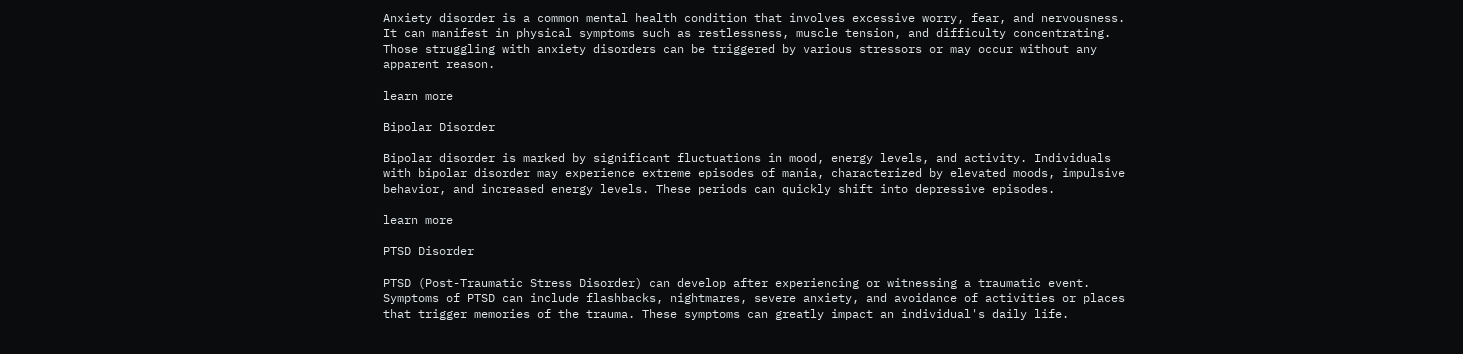Anxiety disorder is a common mental health condition that involves excessive worry, fear, and nervousness. It can manifest in physical symptoms such as restlessness, muscle tension, and difficulty concentrating. Those struggling with anxiety disorders can be triggered by various stressors or may occur without any apparent reason.

learn more

Bipolar Disorder

Bipolar disorder is marked by significant fluctuations in mood, energy levels, and activity. Individuals with bipolar disorder may experience extreme episodes of mania, characterized by elevated moods, impulsive behavior, and increased energy levels. These periods can quickly shift into depressive episodes.

learn more

PTSD Disorder

PTSD (Post-Traumatic Stress Disorder) can develop after experiencing or witnessing a traumatic event. Symptoms of PTSD can include flashbacks, nightmares, severe anxiety, and avoidance of activities or places that trigger memories of the trauma. These symptoms can greatly impact an individual's daily life.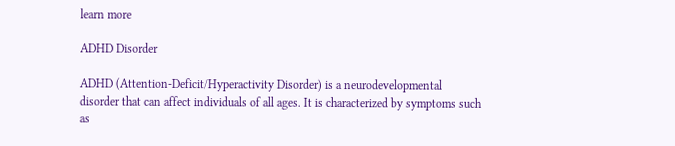learn more

ADHD Disorder

ADHD (Attention-Deficit/Hyperactivity Disorder) is a neurodevelopmental disorder that can affect individuals of all ages. It is characterized by symptoms such as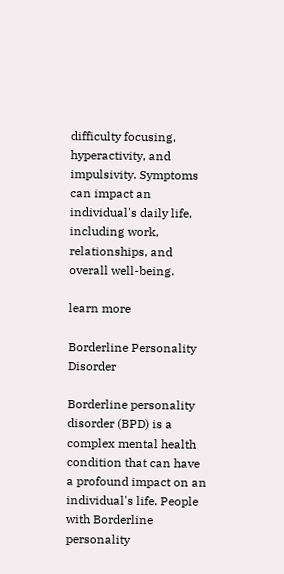difficulty focusing, hyperactivity, and impulsivity. Symptoms can impact an individual's daily life, including work, relationships, and overall well-being.

learn more

Borderline Personality Disorder

Borderline personality disorder (BPD) is a complex mental health condition that can have a profound impact on an individual's life. People with Borderline personality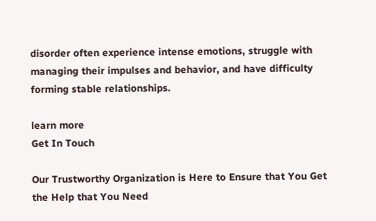disorder often experience intense emotions, struggle with managing their impulses and behavior, and have difficulty forming stable relationships.

learn more
Get In Touch

Our Trustworthy Organization is Here to Ensure that You Get the Help that You Need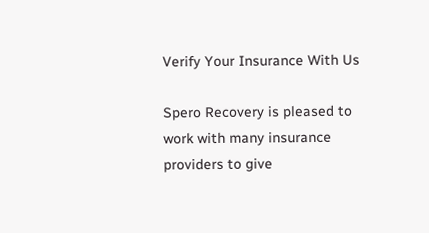Verify Your Insurance With Us

Spero Recovery is pleased to work with many insurance providers to give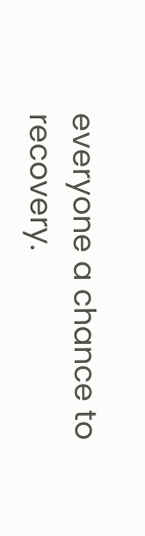everyone a chance to recovery.